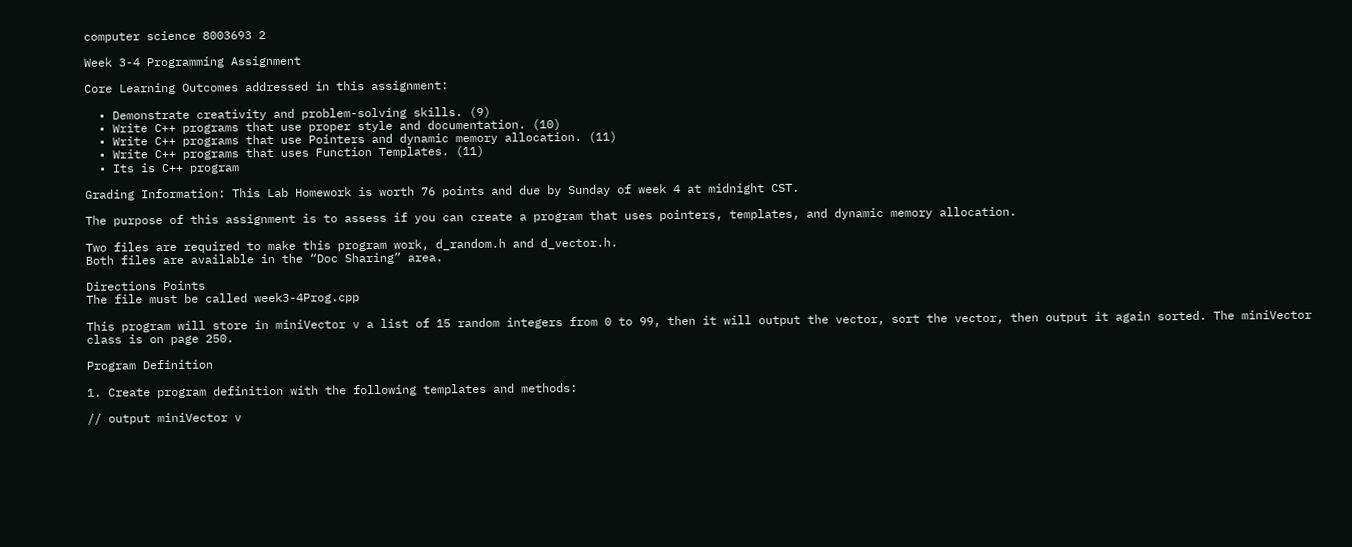computer science 8003693 2

Week 3-4 Programming Assignment

Core Learning Outcomes addressed in this assignment:

  • Demonstrate creativity and problem-solving skills. (9)
  • Write C++ programs that use proper style and documentation. (10)
  • Write C++ programs that use Pointers and dynamic memory allocation. (11)
  • Write C++ programs that uses Function Templates. (11)
  • Its is C++ program

Grading Information: This Lab Homework is worth 76 points and due by Sunday of week 4 at midnight CST.

The purpose of this assignment is to assess if you can create a program that uses pointers, templates, and dynamic memory allocation.

Two files are required to make this program work, d_random.h and d_vector.h.
Both files are available in the “Doc Sharing” area.

Directions Points
The file must be called week3-4Prog.cpp

This program will store in miniVector v a list of 15 random integers from 0 to 99, then it will output the vector, sort the vector, then output it again sorted. The miniVector class is on page 250.

Program Definition

1. Create program definition with the following templates and methods:

// output miniVector v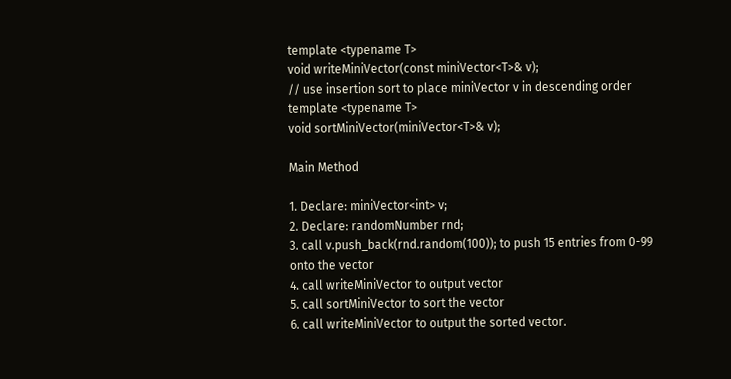template <typename T>
void writeMiniVector(const miniVector<T>& v);
// use insertion sort to place miniVector v in descending order
template <typename T>
void sortMiniVector(miniVector<T>& v);

Main Method

1. Declare: miniVector<int> v;
2. Declare: randomNumber rnd;
3. call v.push_back(rnd.random(100)); to push 15 entries from 0-99 onto the vector
4. call writeMiniVector to output vector
5. call sortMiniVector to sort the vector
6. call writeMiniVector to output the sorted vector.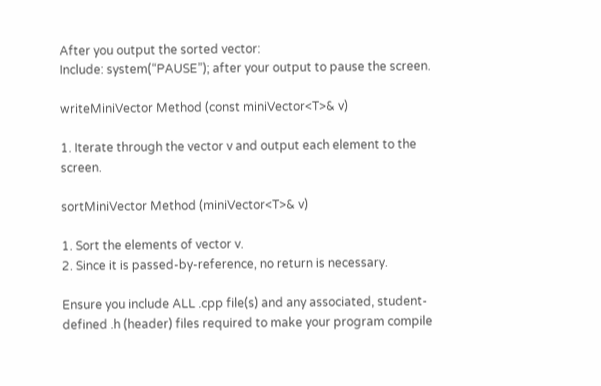After you output the sorted vector:
Include: system(“PAUSE”); after your output to pause the screen.

writeMiniVector Method (const miniVector<T>& v)

1. Iterate through the vector v and output each element to the screen.

sortMiniVector Method (miniVector<T>& v)

1. Sort the elements of vector v.
2. Since it is passed-by-reference, no return is necessary.

Ensure you include ALL .cpp file(s) and any associated, student-defined .h (header) files required to make your program compile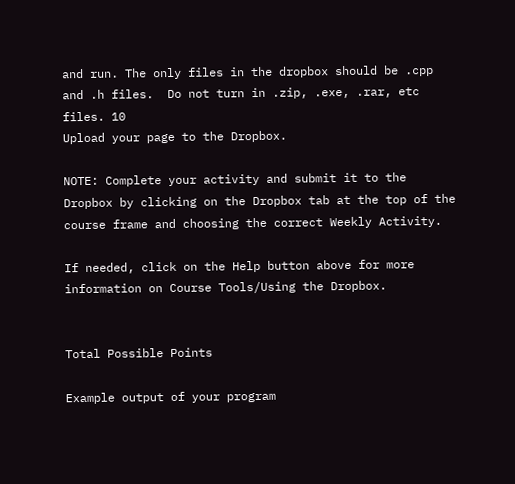and run. The only files in the dropbox should be .cpp and .h files.  Do not turn in .zip, .exe, .rar, etc files. 10
Upload your page to the Dropbox.

NOTE: Complete your activity and submit it to the Dropbox by clicking on the Dropbox tab at the top of the course frame and choosing the correct Weekly Activity.

If needed, click on the Help button above for more information on Course Tools/Using the Dropbox.


Total Possible Points

Example output of your program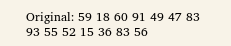Original: 59 18 60 91 49 47 83 93 55 52 15 36 83 56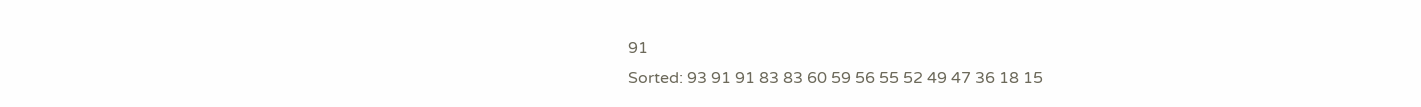91
Sorted: 93 91 91 83 83 60 59 56 55 52 49 47 36 18 15